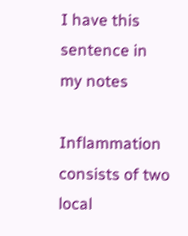I have this sentence in my notes

Inflammation consists of two local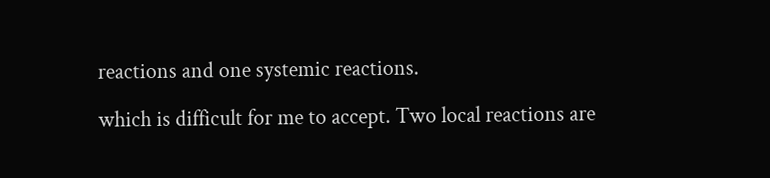reactions and one systemic reactions.

which is difficult for me to accept. Two local reactions are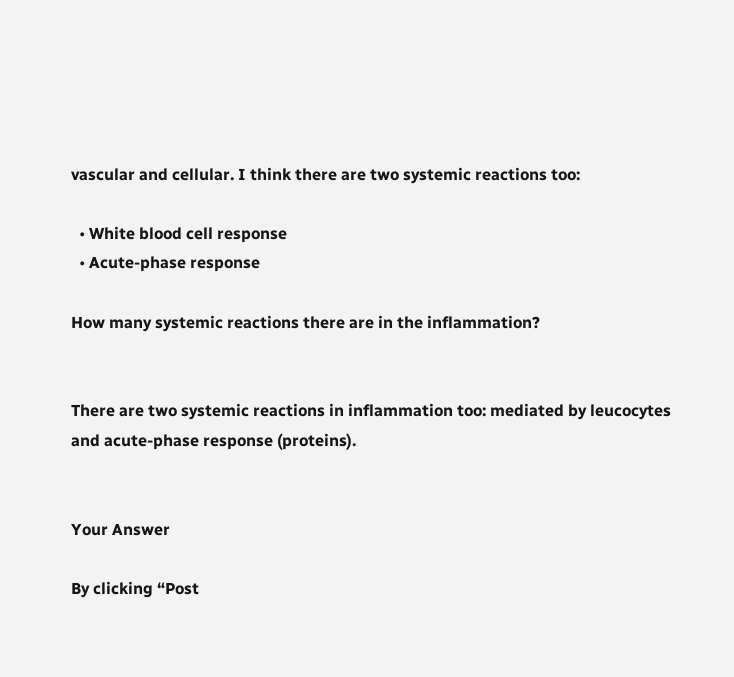vascular and cellular. I think there are two systemic reactions too:

  • White blood cell response
  • Acute-phase response

How many systemic reactions there are in the inflammation?


There are two systemic reactions in inflammation too: mediated by leucocytes and acute-phase response (proteins).


Your Answer

By clicking “Post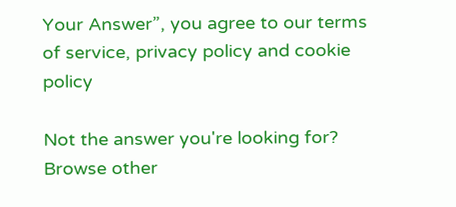Your Answer”, you agree to our terms of service, privacy policy and cookie policy

Not the answer you're looking for? Browse other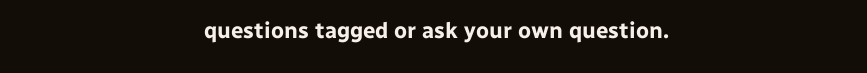questions tagged or ask your own question.